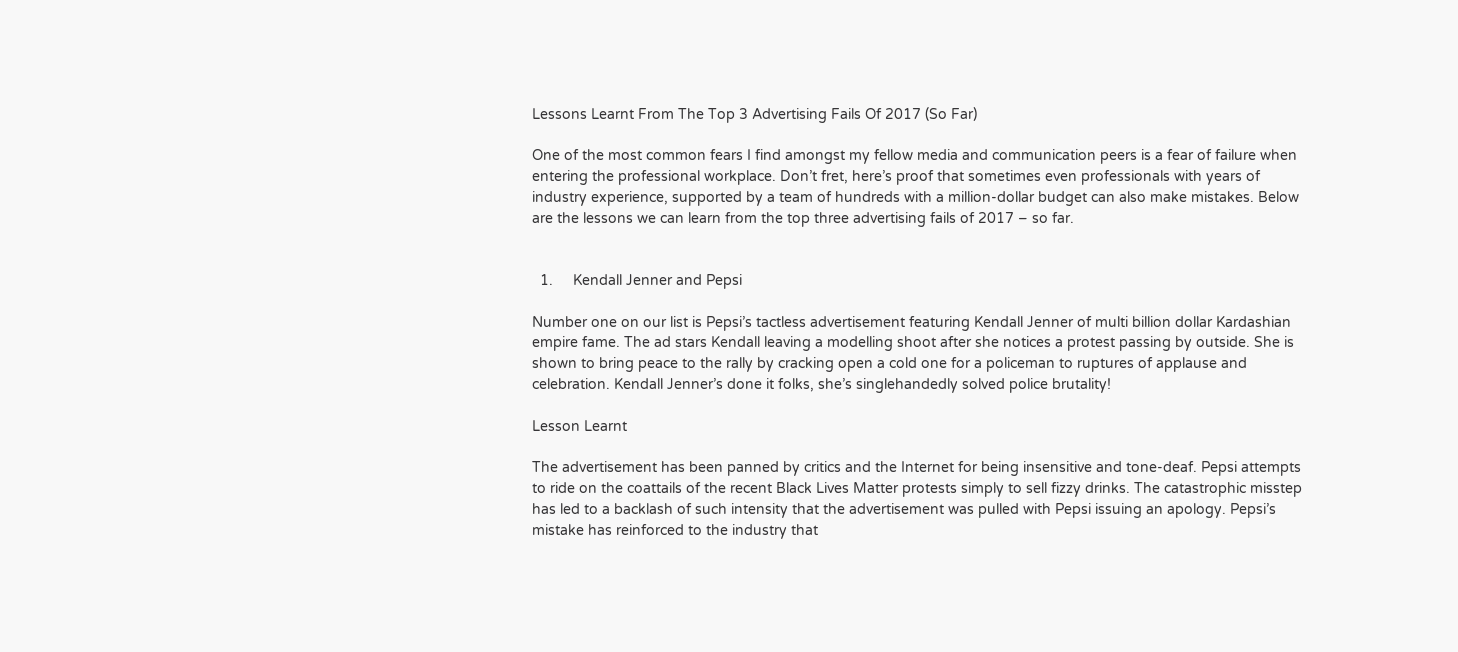Lessons Learnt From The Top 3 Advertising Fails Of 2017 (So Far)

One of the most common fears I find amongst my fellow media and communication peers is a fear of failure when entering the professional workplace. Don’t fret, here’s proof that sometimes even professionals with years of industry experience, supported by a team of hundreds with a million-dollar budget can also make mistakes. Below are the lessons we can learn from the top three advertising fails of 2017 – so far.


  1.     Kendall Jenner and Pepsi

Number one on our list is Pepsi’s tactless advertisement featuring Kendall Jenner of multi billion dollar Kardashian empire fame. The ad stars Kendall leaving a modelling shoot after she notices a protest passing by outside. She is shown to bring peace to the rally by cracking open a cold one for a policeman to ruptures of applause and celebration. Kendall Jenner’s done it folks, she’s singlehandedly solved police brutality!

Lesson Learnt

The advertisement has been panned by critics and the Internet for being insensitive and tone-deaf. Pepsi attempts to ride on the coattails of the recent Black Lives Matter protests simply to sell fizzy drinks. The catastrophic misstep has led to a backlash of such intensity that the advertisement was pulled with Pepsi issuing an apology. Pepsi’s mistake has reinforced to the industry that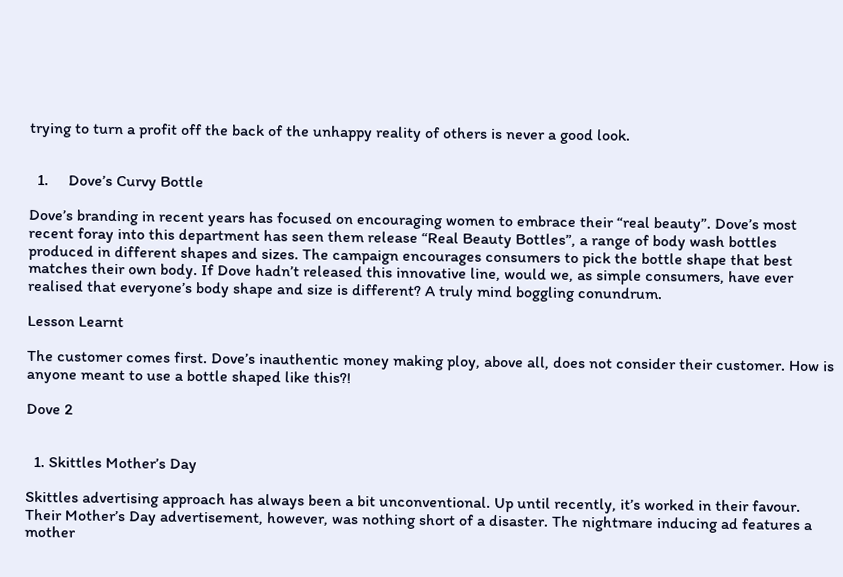trying to turn a profit off the back of the unhappy reality of others is never a good look.


  1.     Dove’s Curvy Bottle

Dove’s branding in recent years has focused on encouraging women to embrace their “real beauty”. Dove’s most recent foray into this department has seen them release “Real Beauty Bottles”, a range of body wash bottles produced in different shapes and sizes. The campaign encourages consumers to pick the bottle shape that best matches their own body. If Dove hadn’t released this innovative line, would we, as simple consumers, have ever realised that everyone’s body shape and size is different? A truly mind boggling conundrum.

Lesson Learnt

The customer comes first. Dove’s inauthentic money making ploy, above all, does not consider their customer. How is anyone meant to use a bottle shaped like this?!

Dove 2


  1. Skittles Mother’s Day

Skittles advertising approach has always been a bit unconventional. Up until recently, it’s worked in their favour. Their Mother’s Day advertisement, however, was nothing short of a disaster. The nightmare inducing ad features a mother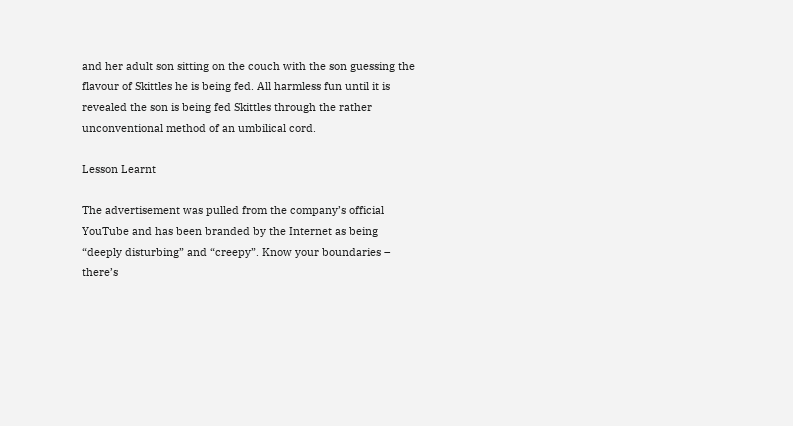and her adult son sitting on the couch with the son guessing the flavour of Skittles he is being fed. All harmless fun until it is revealed the son is being fed Skittles through the rather unconventional method of an umbilical cord.

Lesson Learnt

The advertisement was pulled from the company’s official YouTube and has been branded by the Internet as being “deeply disturbing” and “creepy”. Know your boundaries – there’s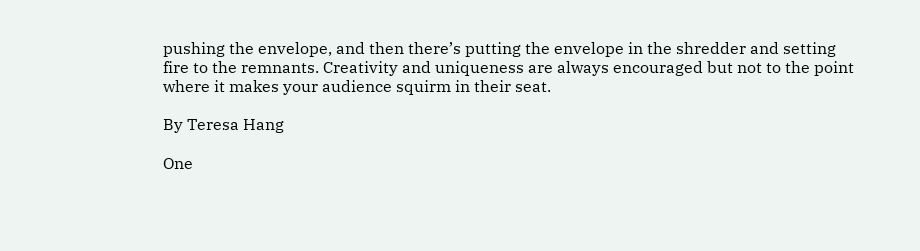pushing the envelope, and then there’s putting the envelope in the shredder and setting fire to the remnants. Creativity and uniqueness are always encouraged but not to the point where it makes your audience squirm in their seat.

By Teresa Hang

One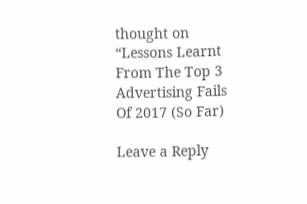thought on “Lessons Learnt From The Top 3 Advertising Fails Of 2017 (So Far)

Leave a Reply